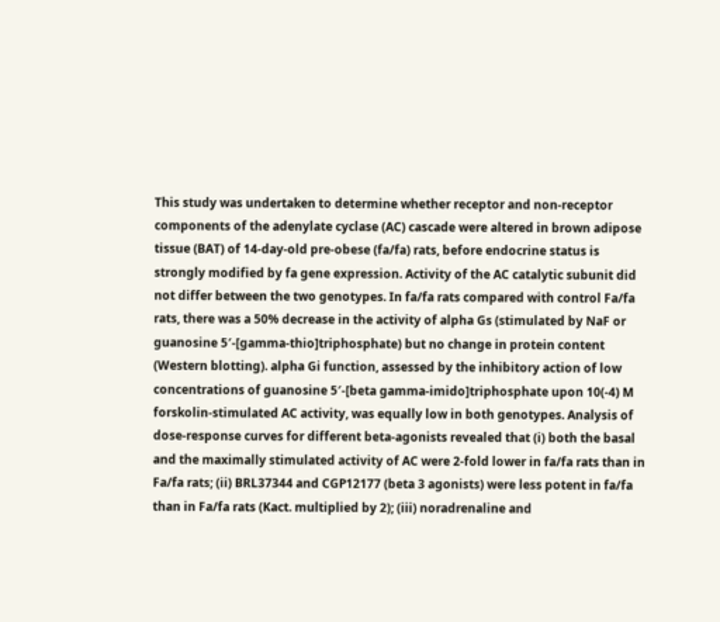This study was undertaken to determine whether receptor and non-receptor components of the adenylate cyclase (AC) cascade were altered in brown adipose tissue (BAT) of 14-day-old pre-obese (fa/fa) rats, before endocrine status is strongly modified by fa gene expression. Activity of the AC catalytic subunit did not differ between the two genotypes. In fa/fa rats compared with control Fa/fa rats, there was a 50% decrease in the activity of alpha Gs (stimulated by NaF or guanosine 5′-[gamma-thio]triphosphate) but no change in protein content (Western blotting). alpha Gi function, assessed by the inhibitory action of low concentrations of guanosine 5′-[beta gamma-imido]triphosphate upon 10(-4) M forskolin-stimulated AC activity, was equally low in both genotypes. Analysis of dose-response curves for different beta-agonists revealed that (i) both the basal and the maximally stimulated activity of AC were 2-fold lower in fa/fa rats than in Fa/fa rats; (ii) BRL37344 and CGP12177 (beta 3 agonists) were less potent in fa/fa than in Fa/fa rats (Kact. multiplied by 2); (iii) noradrenaline and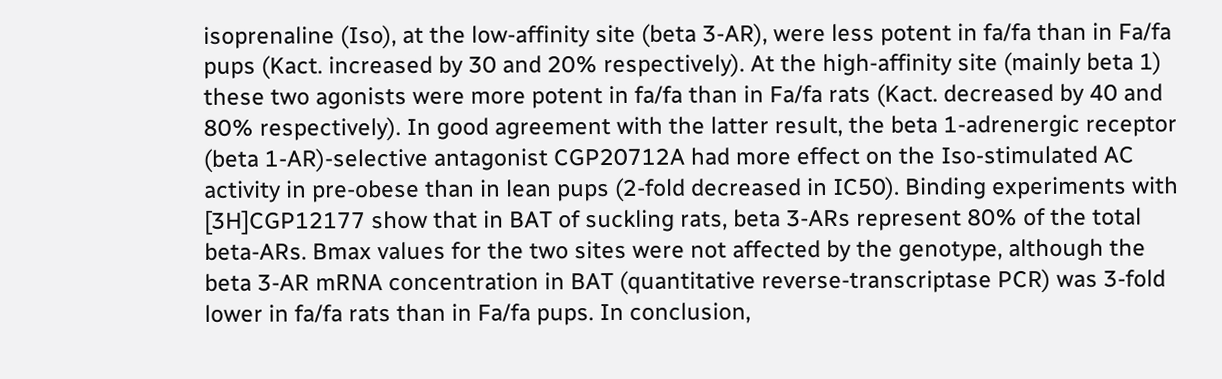isoprenaline (Iso), at the low-affinity site (beta 3-AR), were less potent in fa/fa than in Fa/fa pups (Kact. increased by 30 and 20% respectively). At the high-affinity site (mainly beta 1) these two agonists were more potent in fa/fa than in Fa/fa rats (Kact. decreased by 40 and 80% respectively). In good agreement with the latter result, the beta 1-adrenergic receptor (beta 1-AR)-selective antagonist CGP20712A had more effect on the Iso-stimulated AC activity in pre-obese than in lean pups (2-fold decreased in IC50). Binding experiments with [3H]CGP12177 show that in BAT of suckling rats, beta 3-ARs represent 80% of the total beta-ARs. Bmax values for the two sites were not affected by the genotype, although the beta 3-AR mRNA concentration in BAT (quantitative reverse-transcriptase PCR) was 3-fold lower in fa/fa rats than in Fa/fa pups. In conclusion,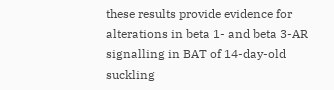these results provide evidence for alterations in beta 1- and beta 3-AR signalling in BAT of 14-day-old suckling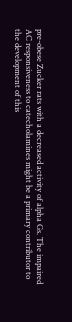pre-obese Zucker rats with a decreased activity of alpha Gs. The impaired AC responsiveness to catecholamines might be a primary contributor to the development of this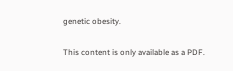genetic obesity.

This content is only available as a PDF.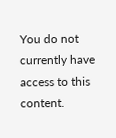You do not currently have access to this content.